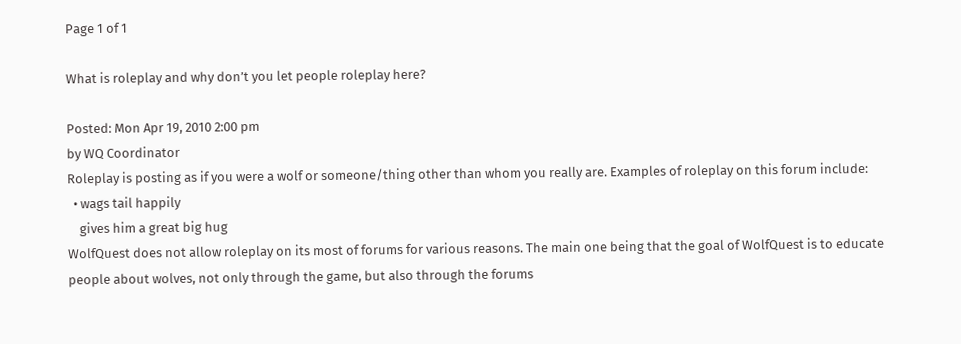Page 1 of 1

What is roleplay and why don’t you let people roleplay here?

Posted: Mon Apr 19, 2010 2:00 pm
by WQ Coordinator
Roleplay is posting as if you were a wolf or someone/thing other than whom you really are. Examples of roleplay on this forum include:
  • wags tail happily
    gives him a great big hug
WolfQuest does not allow roleplay on its most of forums for various reasons. The main one being that the goal of WolfQuest is to educate people about wolves, not only through the game, but also through the forums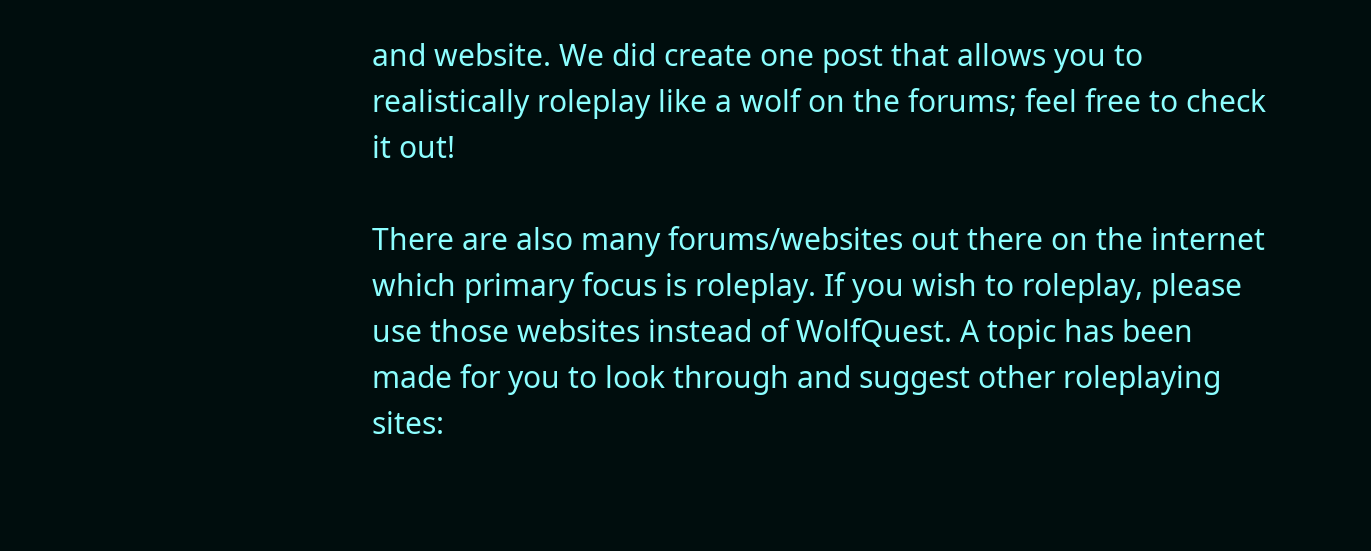and website. We did create one post that allows you to realistically roleplay like a wolf on the forums; feel free to check it out!

There are also many forums/websites out there on the internet which primary focus is roleplay. If you wish to roleplay, please use those websites instead of WolfQuest. A topic has been made for you to look through and suggest other roleplaying sites: